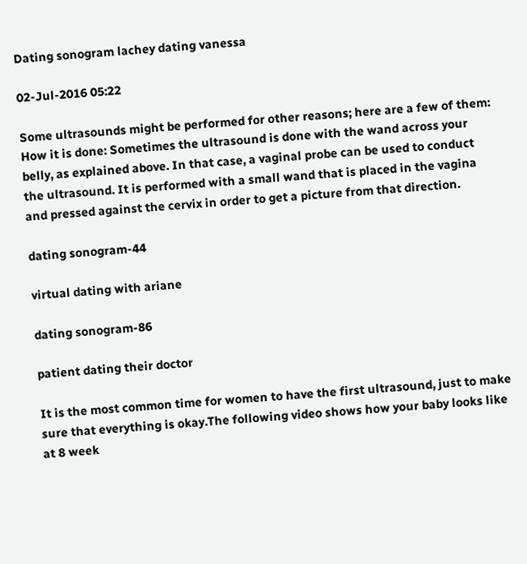Dating sonogram lachey dating vanessa

02-Jul-2016 05:22

Some ultrasounds might be performed for other reasons; here are a few of them: How it is done: Sometimes the ultrasound is done with the wand across your belly, as explained above. In that case, a vaginal probe can be used to conduct the ultrasound. It is performed with a small wand that is placed in the vagina and pressed against the cervix in order to get a picture from that direction.

dating sonogram-44

virtual dating with ariane

dating sonogram-86

patient dating their doctor

It is the most common time for women to have the first ultrasound, just to make sure that everything is okay.The following video shows how your baby looks like at 8 week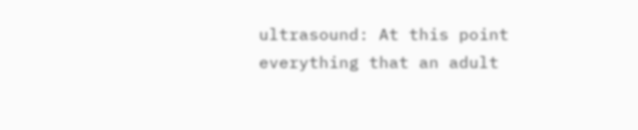ultrasound: At this point everything that an adult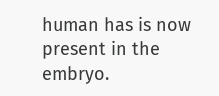human has is now present in the embryo.